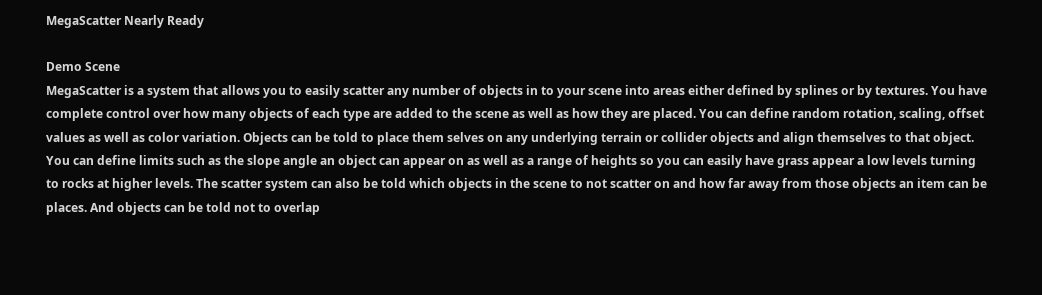MegaScatter Nearly Ready

Demo Scene
MegaScatter is a system that allows you to easily scatter any number of objects in to your scene into areas either defined by splines or by textures. You have complete control over how many objects of each type are added to the scene as well as how they are placed. You can define random rotation, scaling, offset values as well as color variation. Objects can be told to place them selves on any underlying terrain or collider objects and align themselves to that object. You can define limits such as the slope angle an object can appear on as well as a range of heights so you can easily have grass appear a low levels turning to rocks at higher levels. The scatter system can also be told which objects in the scene to not scatter on and how far away from those objects an item can be places. And objects can be told not to overlap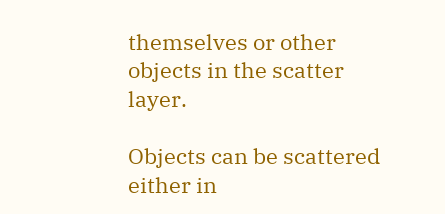themselves or other objects in the scatter layer.

Objects can be scattered either in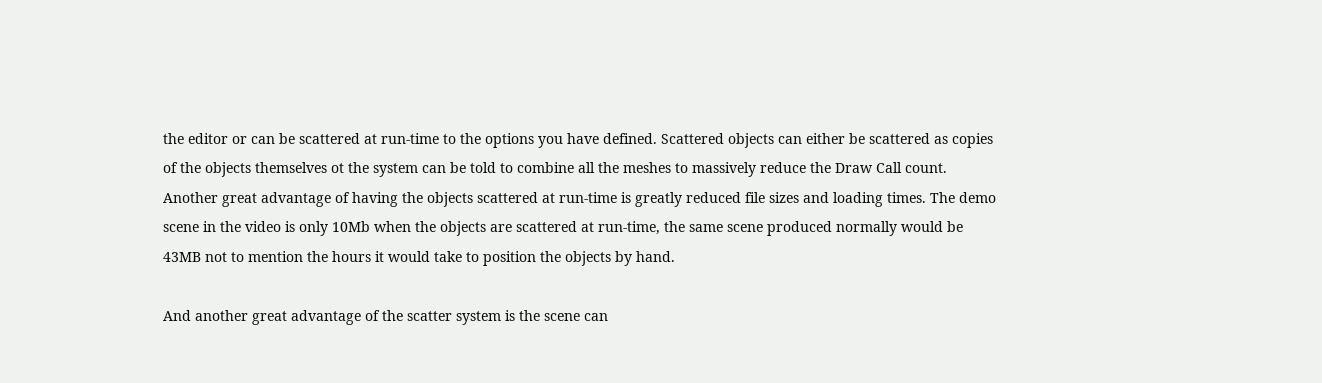the editor or can be scattered at run-time to the options you have defined. Scattered objects can either be scattered as copies of the objects themselves ot the system can be told to combine all the meshes to massively reduce the Draw Call count. Another great advantage of having the objects scattered at run-time is greatly reduced file sizes and loading times. The demo scene in the video is only 10Mb when the objects are scattered at run-time, the same scene produced normally would be 43MB not to mention the hours it would take to position the objects by hand.

And another great advantage of the scatter system is the scene can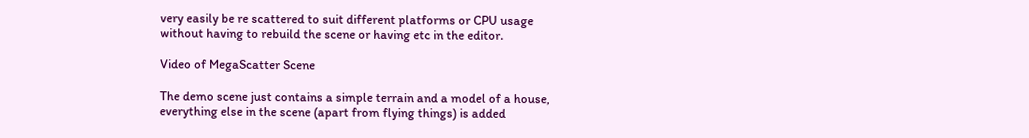very easily be re scattered to suit different platforms or CPU usage without having to rebuild the scene or having etc in the editor.

Video of MegaScatter Scene

The demo scene just contains a simple terrain and a model of a house, everything else in the scene (apart from flying things) is added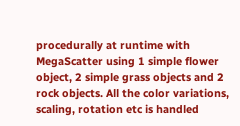procedurally at runtime with MegaScatter using 1 simple flower object, 2 simple grass objects and 2 rock objects. All the color variations, scaling, rotation etc is handled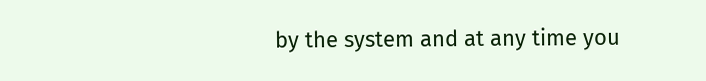by the system and at any time you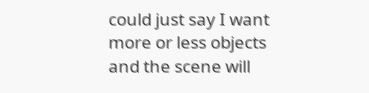could just say I want more or less objects and the scene will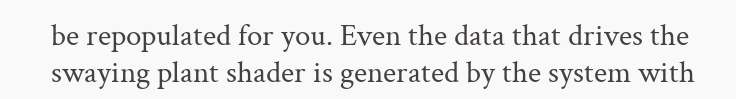be repopulated for you. Even the data that drives the swaying plant shader is generated by the system with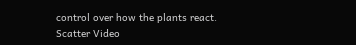control over how the plants react.
Scatter Video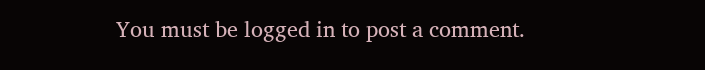You must be logged in to post a comment.